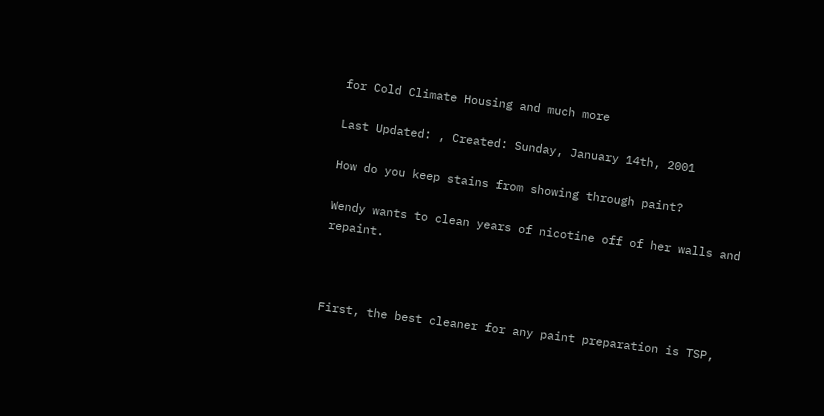for Cold Climate Housing and much more

Last Updated: , Created: Sunday, January 14th, 2001

How do you keep stains from showing through paint?

Wendy wants to clean years of nicotine off of her walls and repaint.



First, the best cleaner for any paint preparation is TSP,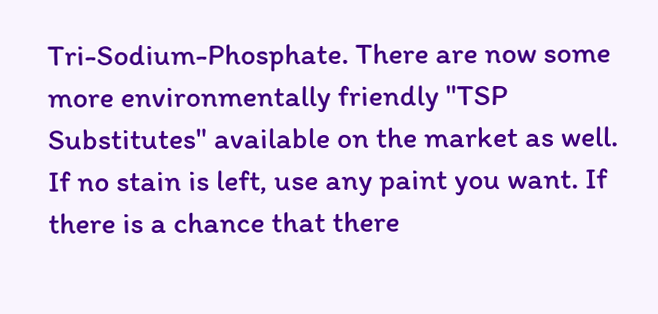Tri-Sodium-Phosphate. There are now some more environmentally friendly "TSP Substitutes" available on the market as well. If no stain is left, use any paint you want. If there is a chance that there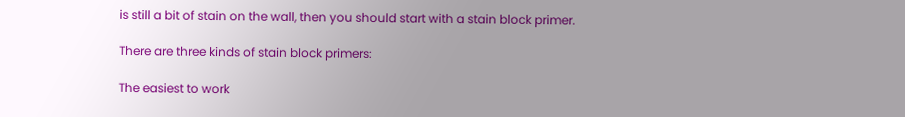is still a bit of stain on the wall, then you should start with a stain block primer.

There are three kinds of stain block primers:

The easiest to work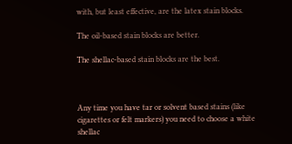with, but least effective, are the latex stain blocks.

The oil-based stain blocks are better.

The shellac-based stain blocks are the best.



Any time you have tar or solvent based stains (like cigarettes or felt markers) you need to choose a white shellac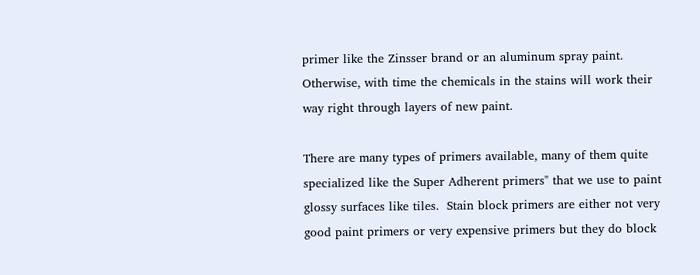primer like the Zinsser brand or an aluminum spray paint.  Otherwise, with time the chemicals in the stains will work their way right through layers of new paint.

There are many types of primers available, many of them quite specialized like the Super Adherent primers" that we use to paint glossy surfaces like tiles.  Stain block primers are either not very good paint primers or very expensive primers but they do block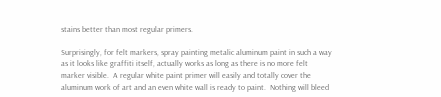stains better than most regular primers.

Surprisingly, for felt markers, spray painting metalic aluminum paint in such a way as it looks like graffiti itself, actually works as long as there is no more felt marker visible.  A regular white paint primer will easily and totally cover the aluminum work of art and an even white wall is ready to paint.  Nothing will bleed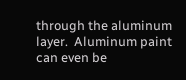through the aluminum layer.  Aluminum paint can even be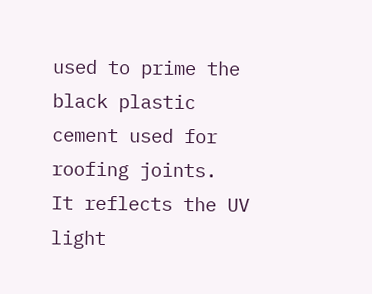used to prime the black plastic cement used for roofing joints.  It reflects the UV light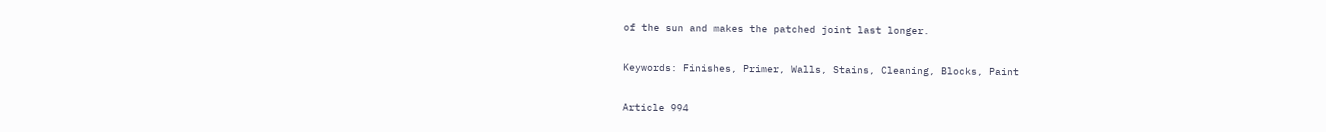of the sun and makes the patched joint last longer.

Keywords: Finishes, Primer, Walls, Stains, Cleaning, Blocks, Paint

Article 994